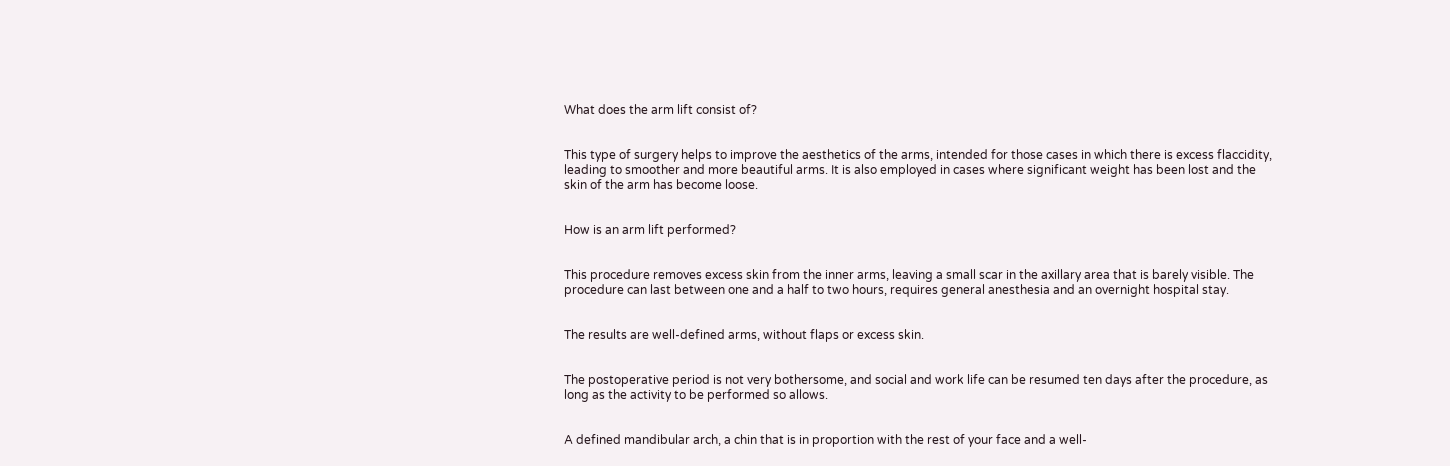What does the arm lift consist of?


This type of surgery helps to improve the aesthetics of the arms, intended for those cases in which there is excess flaccidity, leading to smoother and more beautiful arms. It is also employed in cases where significant weight has been lost and the skin of the arm has become loose.


How is an arm lift performed?


This procedure removes excess skin from the inner arms, leaving a small scar in the axillary area that is barely visible. The procedure can last between one and a half to two hours, requires general anesthesia and an overnight hospital stay.


The results are well-defined arms, without flaps or excess skin.


The postoperative period is not very bothersome, and social and work life can be resumed ten days after the procedure, as long as the activity to be performed so allows.


A defined mandibular arch, a chin that is in proportion with the rest of your face and a well-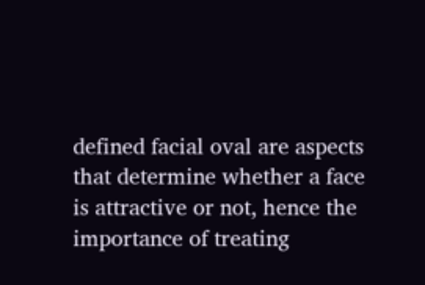defined facial oval are aspects that determine whether a face is attractive or not, hence the importance of treating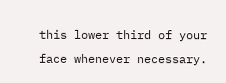this lower third of your face whenever necessary.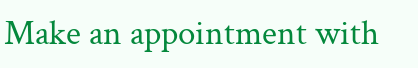Make an appointment with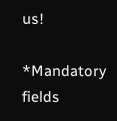us!

*Mandatory fields